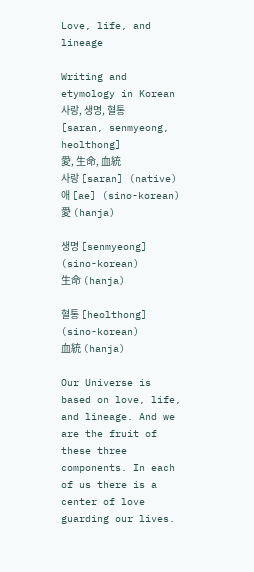Love, life, and lineage

Writing and etymology in Korean
사랑, 생명, 혈통
[saran, senmyeong, heolthong]
愛, 生命, 血統
사랑 [saran] (native)
애 [ae] (sino-korean)
愛 (hanja)

생명 [senmyeong] (sino-korean)
生命 (hanja)

혈통 [heolthong] (sino-korean)
血統 (hanja)

Our Universe is based on love, life, and lineage. And we are the fruit of these three components. In each of us there is a center of love guarding our lives.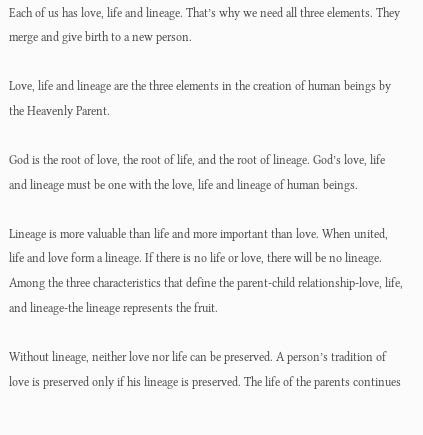Each of us has love, life and lineage. That’s why we need all three elements. They merge and give birth to a new person.

Love, life and lineage are the three elements in the creation of human beings by the Heavenly Parent.

God is the root of love, the root of life, and the root of lineage. God’s love, life and lineage must be one with the love, life and lineage of human beings.

Lineage is more valuable than life and more important than love. When united, life and love form a lineage. If there is no life or love, there will be no lineage. Among the three characteristics that define the parent-child relationship-love, life, and lineage-the lineage represents the fruit.

Without lineage, neither love nor life can be preserved. A person’s tradition of love is preserved only if his lineage is preserved. The life of the parents continues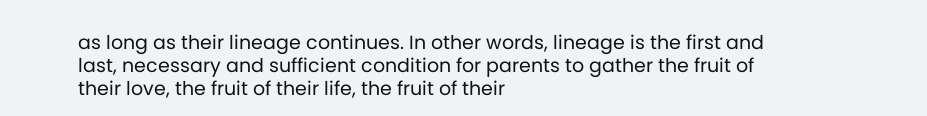as long as their lineage continues. In other words, lineage is the first and last, necessary and sufficient condition for parents to gather the fruit of their love, the fruit of their life, the fruit of their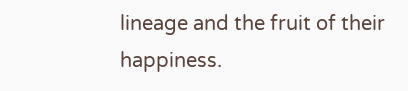lineage and the fruit of their happiness.